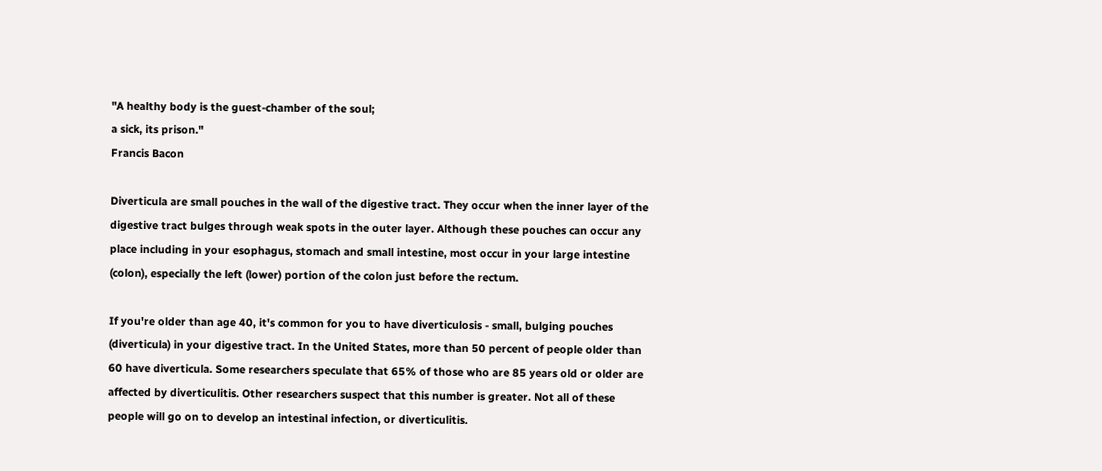"A healthy body is the guest-chamber of the soul;
a sick, its prison."
Francis Bacon

Diverticula are small pouches in the wall of the digestive tract. They occur when the inner layer of the digestive tract bulges through weak spots in the outer layer. Although these pouches can occur any place including in your esophagus, stomach and small intestine, most occur in your large intestine (colon), especially the left (lower) portion of the colon just before the rectum.

If you're older than age 40, it's common for you to have diverticulosis - small, bulging pouches (diverticula) in your digestive tract. In the United States, more than 50 percent of people older than 60 have diverticula. Some researchers speculate that 65% of those who are 85 years old or older are affected by diverticulitis. Other researchers suspect that this number is greater. Not all of these people will go on to develop an intestinal infection, or diverticulitis.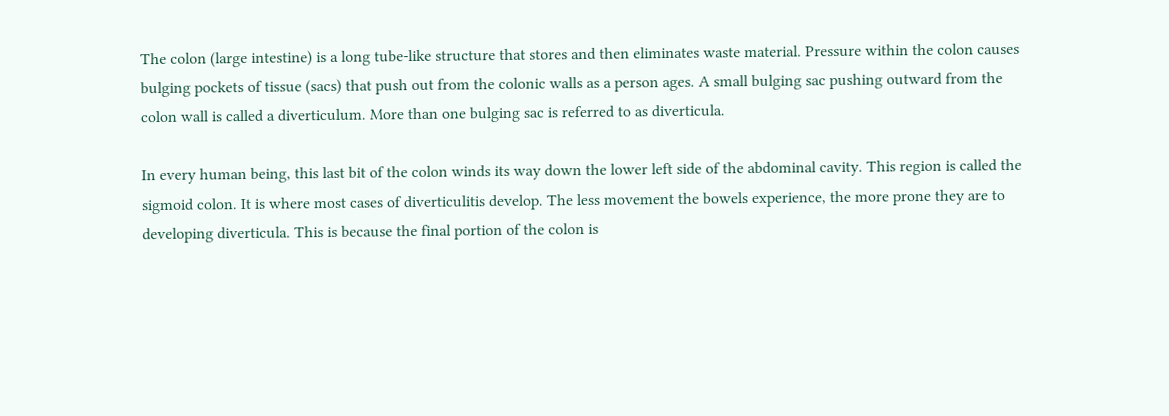The colon (large intestine) is a long tube-like structure that stores and then eliminates waste material. Pressure within the colon causes bulging pockets of tissue (sacs) that push out from the colonic walls as a person ages. A small bulging sac pushing outward from the colon wall is called a diverticulum. More than one bulging sac is referred to as diverticula.

In every human being, this last bit of the colon winds its way down the lower left side of the abdominal cavity. This region is called the sigmoid colon. It is where most cases of diverticulitis develop. The less movement the bowels experience, the more prone they are to developing diverticula. This is because the final portion of the colon is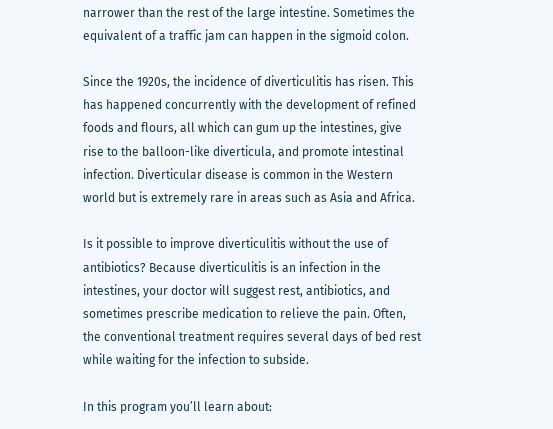narrower than the rest of the large intestine. Sometimes the equivalent of a traffic jam can happen in the sigmoid colon.

Since the 1920s, the incidence of diverticulitis has risen. This has happened concurrently with the development of refined foods and flours, all which can gum up the intestines, give rise to the balloon-like diverticula, and promote intestinal infection. Diverticular disease is common in the Western world but is extremely rare in areas such as Asia and Africa.

Is it possible to improve diverticulitis without the use of antibiotics? Because diverticulitis is an infection in the intestines, your doctor will suggest rest, antibiotics, and sometimes prescribe medication to relieve the pain. Often, the conventional treatment requires several days of bed rest while waiting for the infection to subside.

In this program you’ll learn about: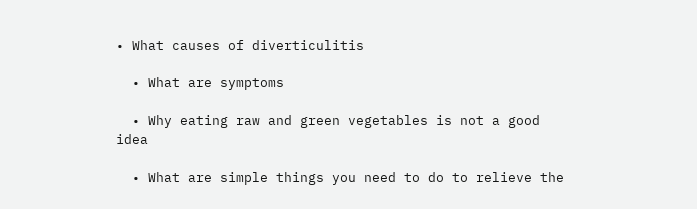• What causes of diverticulitis

  • What are symptoms

  • Why eating raw and green vegetables is not a good idea

  • What are simple things you need to do to relieve the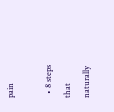pain

  • 8 steps that naturally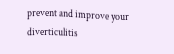prevent and improve your diverticulitis